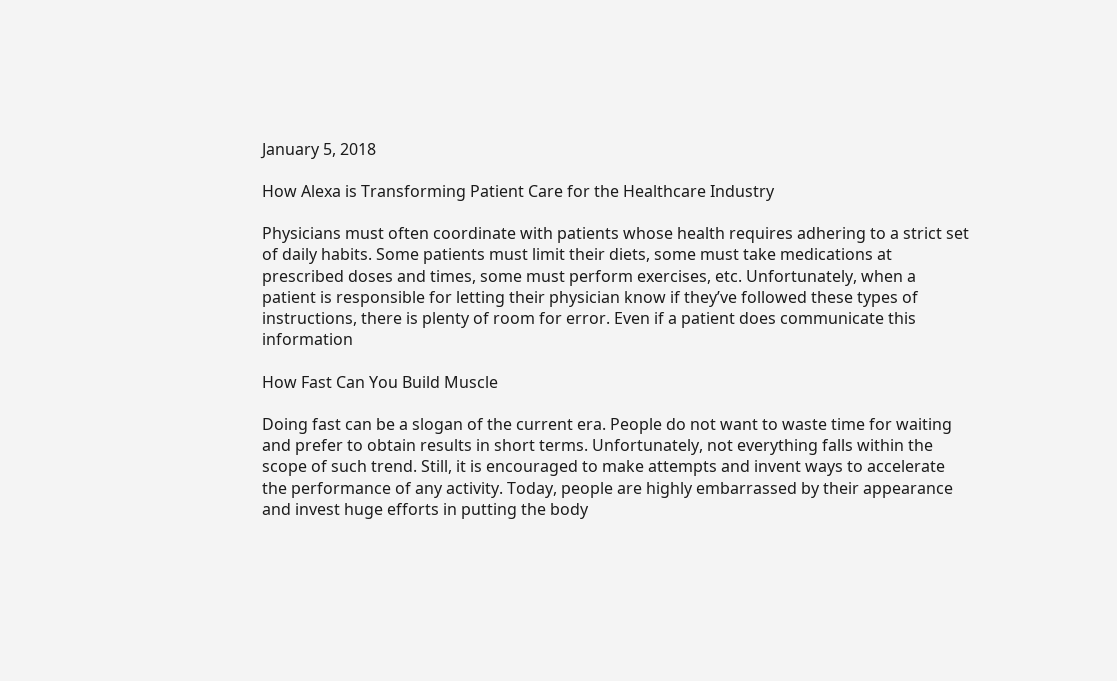January 5, 2018

How Alexa is Transforming Patient Care for the Healthcare Industry

Physicians must often coordinate with patients whose health requires adhering to a strict set of daily habits. Some patients must limit their diets, some must take medications at prescribed doses and times, some must perform exercises, etc. Unfortunately, when a patient is responsible for letting their physician know if they’ve followed these types of instructions, there is plenty of room for error. Even if a patient does communicate this information

How Fast Can You Build Muscle

Doing fast can be a slogan of the current era. People do not want to waste time for waiting and prefer to obtain results in short terms. Unfortunately, not everything falls within the scope of such trend. Still, it is encouraged to make attempts and invent ways to accelerate the performance of any activity. Today, people are highly embarrassed by their appearance and invest huge efforts in putting the body